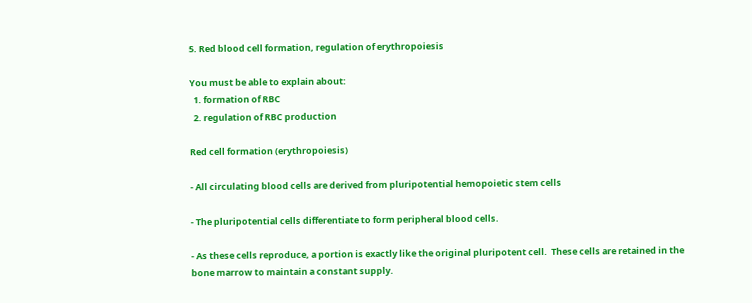5. Red blood cell formation, regulation of erythropoiesis

You must be able to explain about:
  1. formation of RBC
  2. regulation of RBC production

Red cell formation (erythropoiesis)

- All circulating blood cells are derived from pluripotential hemopoietic stem cells

- The pluripotential cells differentiate to form peripheral blood cells.

- As these cells reproduce, a portion is exactly like the original pluripotent cell.  These cells are retained in the bone marrow to maintain a constant supply.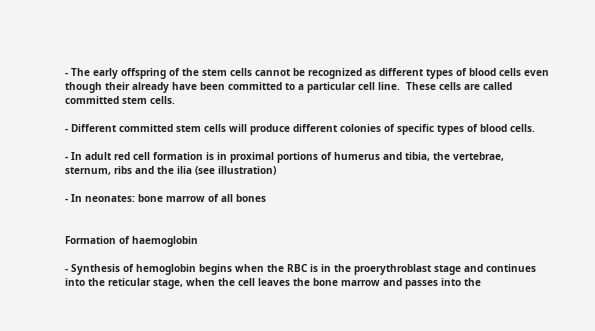- The early offspring of the stem cells cannot be recognized as different types of blood cells even though their already have been committed to a particular cell line.  These cells are called committed stem cells.

- Different committed stem cells will produce different colonies of specific types of blood cells.

- In adult red cell formation is in proximal portions of humerus and tibia, the vertebrae, sternum, ribs and the ilia (see illustration)

- In neonates: bone marrow of all bones


Formation of haemoglobin

- Synthesis of hemoglobin begins when the RBC is in the proerythroblast stage and continues into the reticular stage, when the cell leaves the bone marrow and passes into the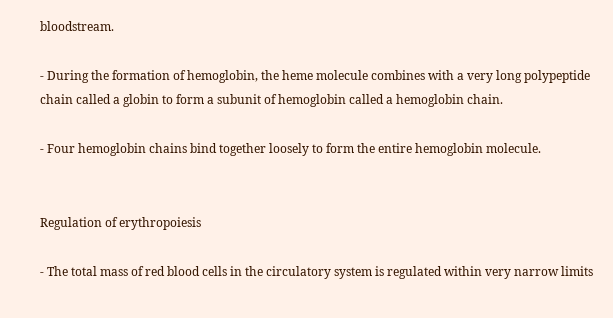bloodstream.

- During the formation of hemoglobin, the heme molecule combines with a very long polypeptide chain called a globin to form a subunit of hemoglobin called a hemoglobin chain.

- Four hemoglobin chains bind together loosely to form the entire hemoglobin molecule.


Regulation of erythropoiesis

- The total mass of red blood cells in the circulatory system is regulated within very narrow limits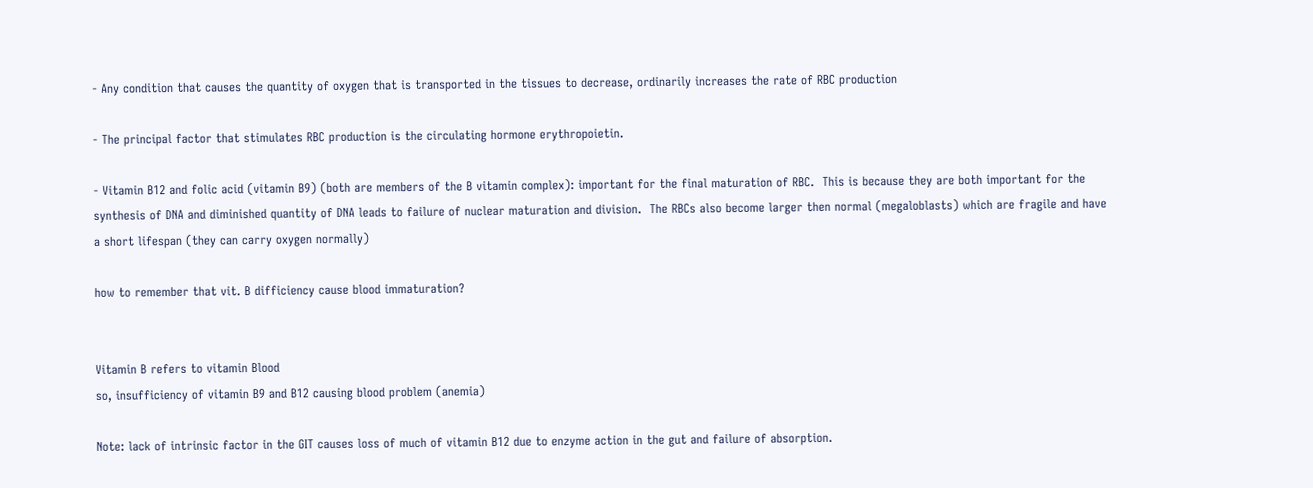- Any condition that causes the quantity of oxygen that is transported in the tissues to decrease, ordinarily increases the rate of RBC production

- The principal factor that stimulates RBC production is the circulating hormone erythropoietin.

- Vitamin B12 and folic acid (vitamin B9) (both are members of the B vitamin complex): important for the final maturation of RBC.  This is because they are both important for the synthesis of DNA and diminished quantity of DNA leads to failure of nuclear maturation and division.  The RBCs also become larger then normal (megaloblasts) which are fragile and have a short lifespan (they can carry oxygen normally)

how to remember that vit. B difficiency cause blood immaturation?


Vitamin B refers to vitamin Blood
so, insufficiency of vitamin B9 and B12 causing blood problem (anemia)

Note: lack of intrinsic factor in the GIT causes loss of much of vitamin B12 due to enzyme action in the gut and failure of absorption.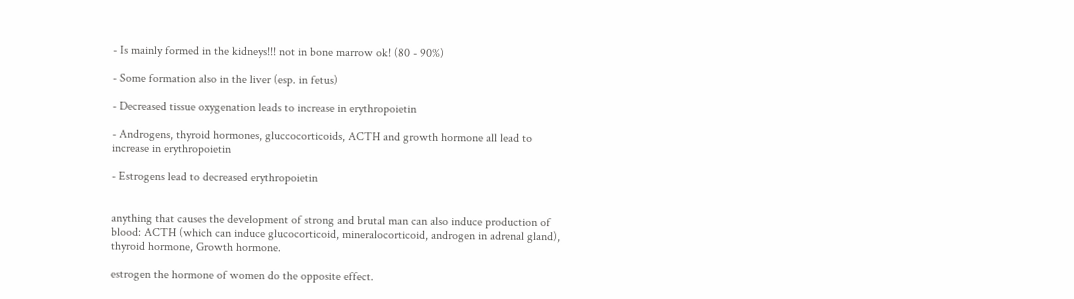- Is mainly formed in the kidneys!!! not in bone marrow ok! (80 - 90%)

- Some formation also in the liver (esp. in fetus)

- Decreased tissue oxygenation leads to increase in erythropoietin

- Androgens, thyroid hormones, gluccocorticoids, ACTH and growth hormone all lead to increase in erythropoietin

- Estrogens lead to decreased erythropoietin


anything that causes the development of strong and brutal man can also induce production of blood: ACTH (which can induce glucocorticoid, mineralocorticoid, androgen in adrenal gland), thyroid hormone, Growth hormone.

estrogen the hormone of women do the opposite effect.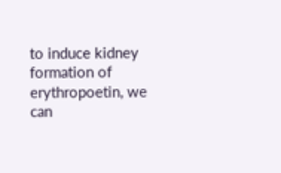to induce kidney formation of erythropoetin, we can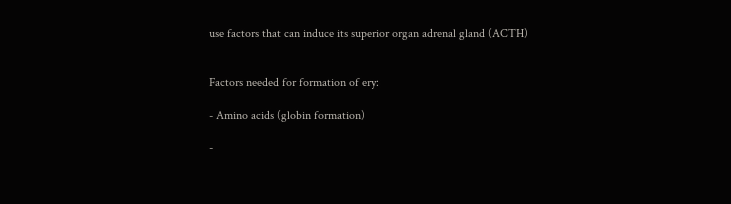use factors that can induce its superior organ adrenal gland (ACTH)


Factors needed for formation of ery:

- Amino acids (globin formation)

-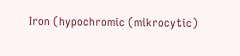Iron (hypochromic (mikrocytic)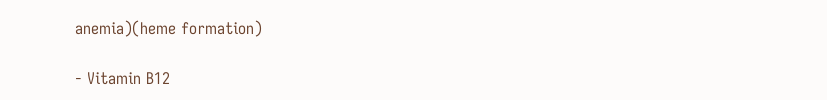anemia)(heme formation)

- Vitamin B12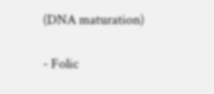(DNA maturation)

- Folic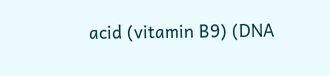acid (vitamin B9) (DNA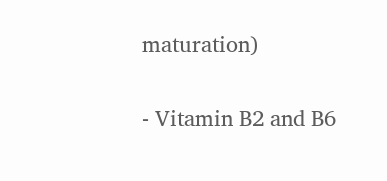maturation)

- Vitamin B2 and B6